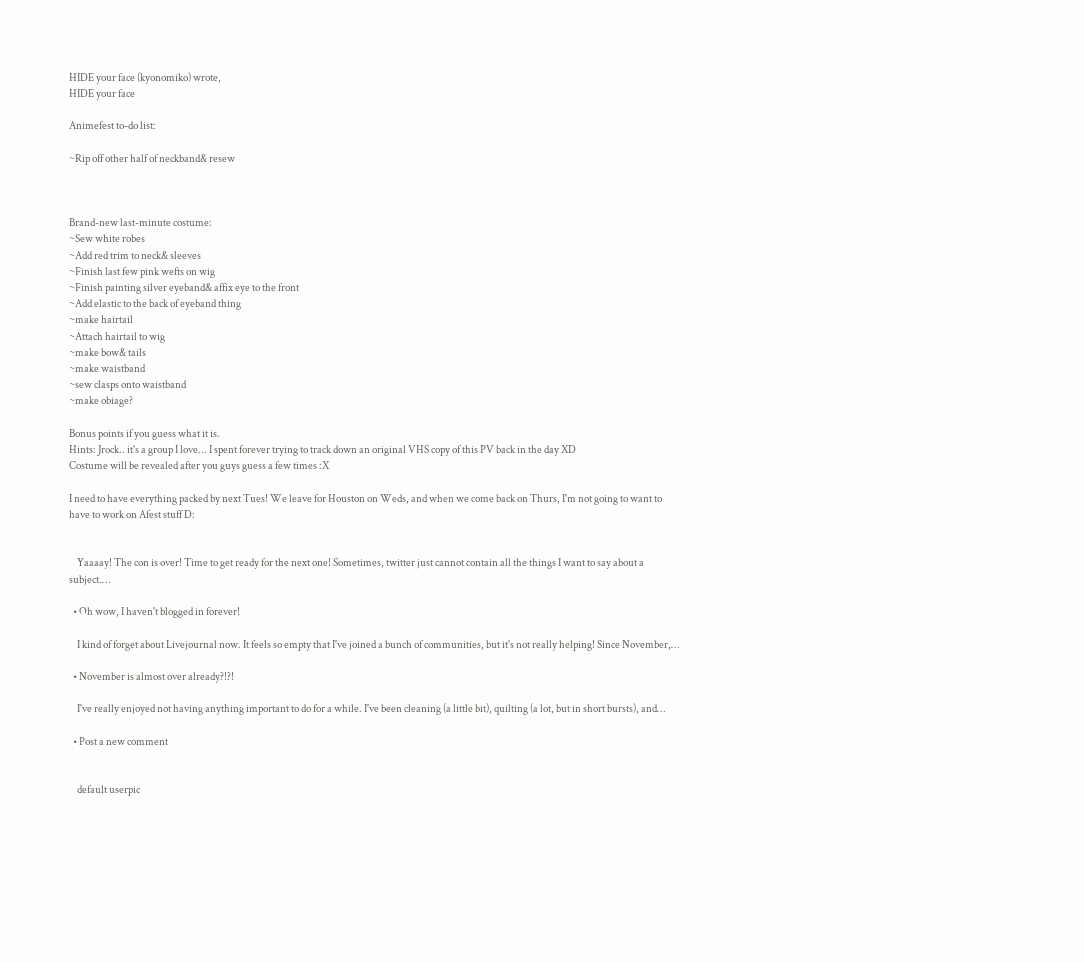HIDE your face (kyonomiko) wrote,
HIDE your face

Animefest to-do list:

~Rip off other half of neckband& resew



Brand-new last-minute costume:
~Sew white robes
~Add red trim to neck& sleeves
~Finish last few pink wefts on wig
~Finish painting silver eyeband& affix eye to the front
~Add elastic to the back of eyeband thing
~make hairtail
~Attach hairtail to wig
~make bow& tails
~make waistband
~sew clasps onto waistband
~make obiage?

Bonus points if you guess what it is.
Hints: Jrock.. it's a group I love... I spent forever trying to track down an original VHS copy of this PV back in the day XD
Costume will be revealed after you guys guess a few times :X

I need to have everything packed by next Tues! We leave for Houston on Weds, and when we come back on Thurs, I'm not going to want to have to work on Afest stuff D:


    Yaaaay! The con is over! Time to get ready for the next one! Sometimes, twitter just cannot contain all the things I want to say about a subject.…

  • Oh wow, I haven't blogged in forever!

    I kind of forget about Livejournal now. It feels so empty that I've joined a bunch of communities, but it's not really helping! Since November,…

  • November is almost over already?!?!

    I've really enjoyed not having anything important to do for a while. I've been cleaning (a little bit), quilting (a lot, but in short bursts), and…

  • Post a new comment


    default userpic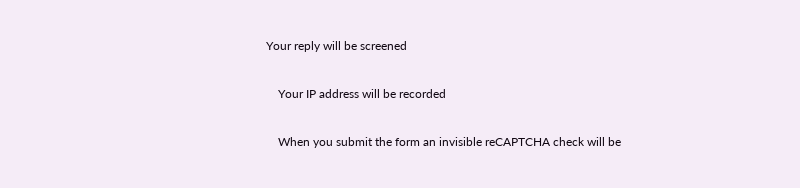Your reply will be screened

    Your IP address will be recorded

    When you submit the form an invisible reCAPTCHA check will be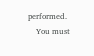performed.
    You must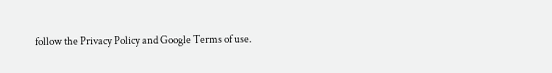follow the Privacy Policy and Google Terms of use.